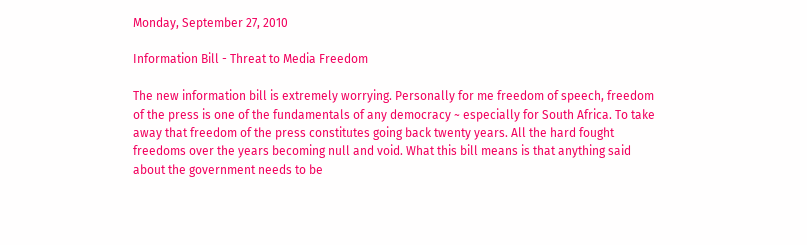Monday, September 27, 2010

Information Bill - Threat to Media Freedom

The new information bill is extremely worrying. Personally for me freedom of speech, freedom of the press is one of the fundamentals of any democracy ~ especially for South Africa. To take away that freedom of the press constitutes going back twenty years. All the hard fought freedoms over the years becoming null and void. What this bill means is that anything said about the government needs to be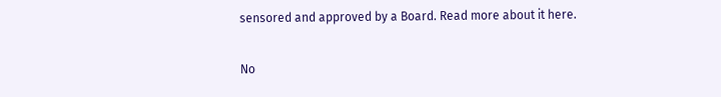sensored and approved by a Board. Read more about it here.

No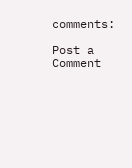comments:

Post a Comment